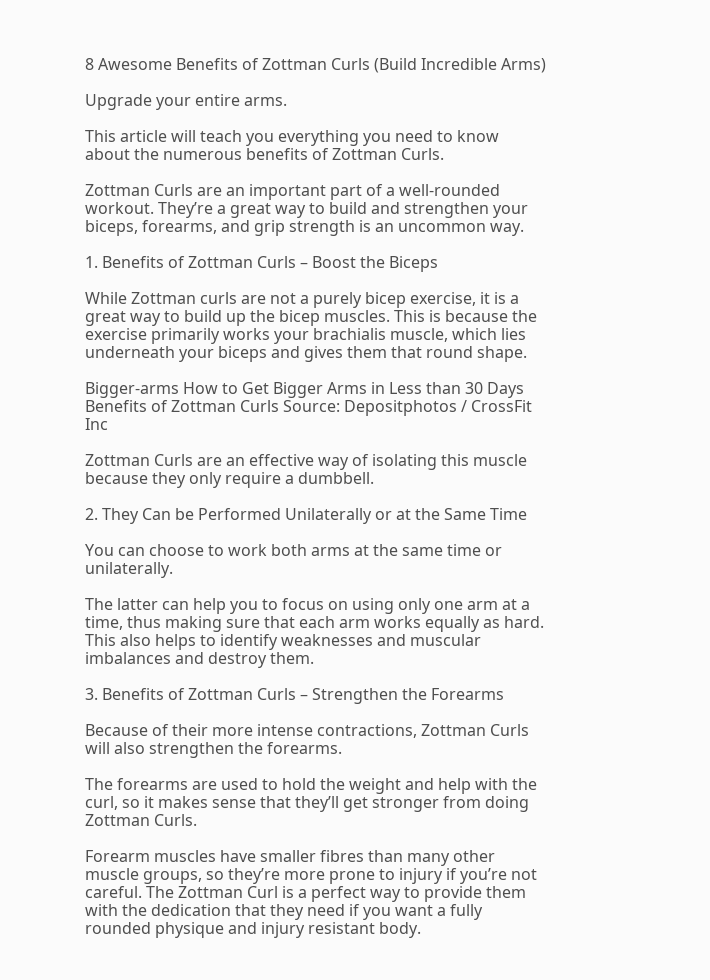8 Awesome Benefits of Zottman Curls (Build Incredible Arms)

Upgrade your entire arms.

This article will teach you everything you need to know about the numerous benefits of Zottman Curls.

Zottman Curls are an important part of a well-rounded workout. They’re a great way to build and strengthen your biceps, forearms, and grip strength is an uncommon way.

1. Benefits of Zottman Curls – Boost the Biceps

While Zottman curls are not a purely bicep exercise, it is a great way to build up the bicep muscles. This is because the exercise primarily works your brachialis muscle, which lies underneath your biceps and gives them that round shape.

Bigger-arms How to Get Bigger Arms in Less than 30 Days Benefits of Zottman Curls Source: Depositphotos / CrossFit Inc

Zottman Curls are an effective way of isolating this muscle because they only require a dumbbell.

2. They Can be Performed Unilaterally or at the Same Time

You can choose to work both arms at the same time or unilaterally.

The latter can help you to focus on using only one arm at a time, thus making sure that each arm works equally as hard. This also helps to identify weaknesses and muscular imbalances and destroy them.

3. Benefits of Zottman Curls – Strengthen the Forearms

Because of their more intense contractions, Zottman Curls will also strengthen the forearms.

The forearms are used to hold the weight and help with the curl, so it makes sense that they’ll get stronger from doing Zottman Curls.

Forearm muscles have smaller fibres than many other muscle groups, so they’re more prone to injury if you’re not careful. The Zottman Curl is a perfect way to provide them with the dedication that they need if you want a fully rounded physique and injury resistant body.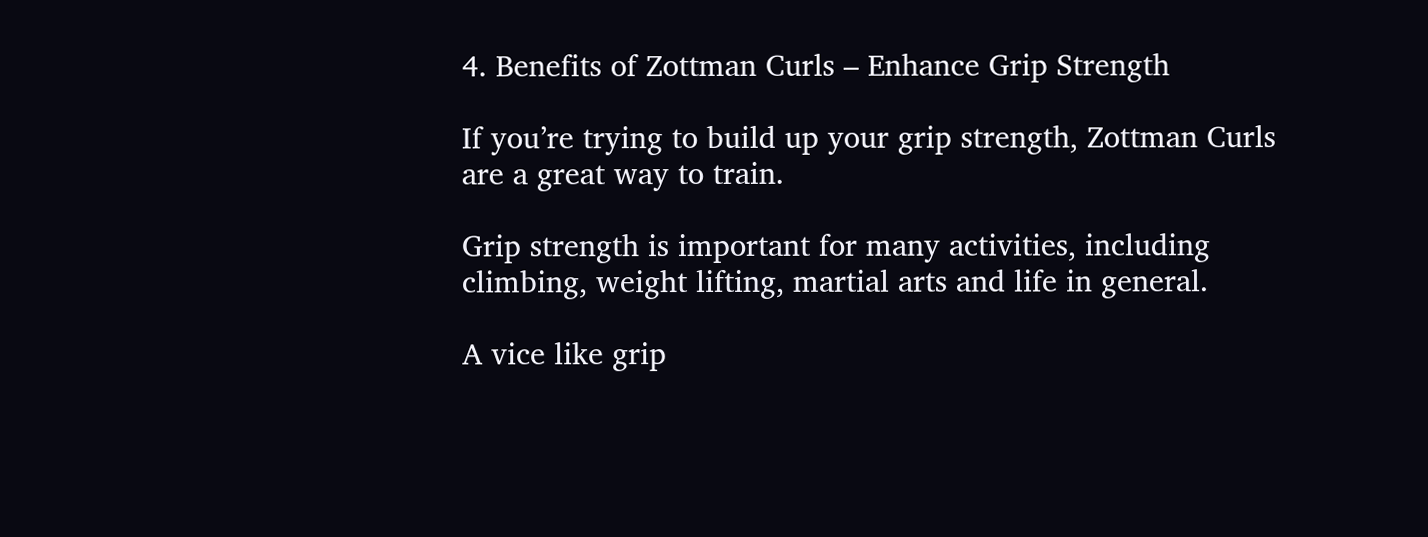4. Benefits of Zottman Curls – Enhance Grip Strength

If you’re trying to build up your grip strength, Zottman Curls are a great way to train.

Grip strength is important for many activities, including climbing, weight lifting, martial arts and life in general.

A vice like grip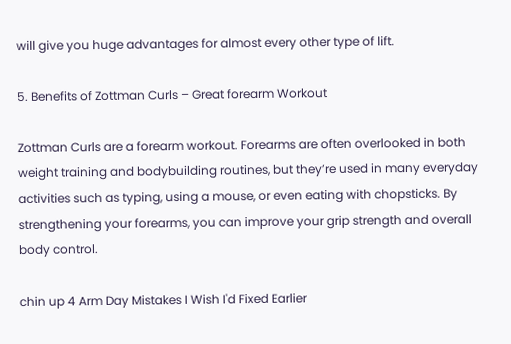will give you huge advantages for almost every other type of lift.

5. Benefits of Zottman Curls – Great forearm Workout

Zottman Curls are a forearm workout. Forearms are often overlooked in both weight training and bodybuilding routines, but they’re used in many everyday activities such as typing, using a mouse, or even eating with chopsticks. By strengthening your forearms, you can improve your grip strength and overall body control.

chin up 4 Arm Day Mistakes I Wish I'd Fixed Earlier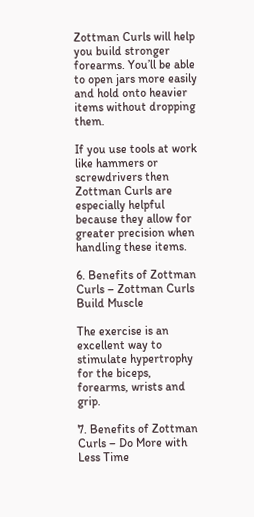Zottman Curls will help you build stronger forearms. You’ll be able to open jars more easily and hold onto heavier items without dropping them.

If you use tools at work like hammers or screwdrivers then Zottman Curls are especially helpful because they allow for greater precision when handling these items.

6. Benefits of Zottman Curls – Zottman Curls Build Muscle

The exercise is an excellent way to stimulate hypertrophy for the biceps, forearms, wrists and grip.

7. Benefits of Zottman Curls – Do More with Less Time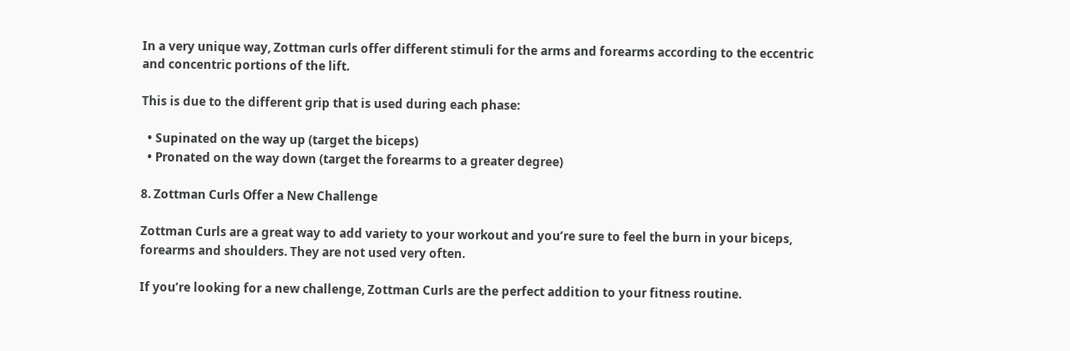In a very unique way, Zottman curls offer different stimuli for the arms and forearms according to the eccentric and concentric portions of the lift.

This is due to the different grip that is used during each phase:

  • Supinated on the way up (target the biceps)
  • Pronated on the way down (target the forearms to a greater degree)

8. Zottman Curls Offer a New Challenge

Zottman Curls are a great way to add variety to your workout and you’re sure to feel the burn in your biceps, forearms and shoulders. They are not used very often.

If you’re looking for a new challenge, Zottman Curls are the perfect addition to your fitness routine.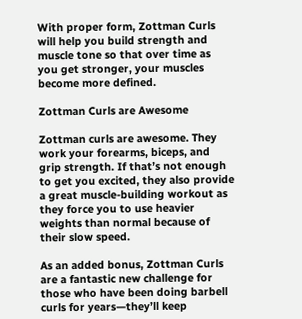With proper form, Zottman Curls will help you build strength and muscle tone so that over time as you get stronger, your muscles become more defined.

Zottman Curls are Awesome

Zottman curls are awesome. They work your forearms, biceps, and grip strength. If that’s not enough to get you excited, they also provide a great muscle-building workout as they force you to use heavier weights than normal because of their slow speed.

As an added bonus, Zottman Curls are a fantastic new challenge for those who have been doing barbell curls for years—they’ll keep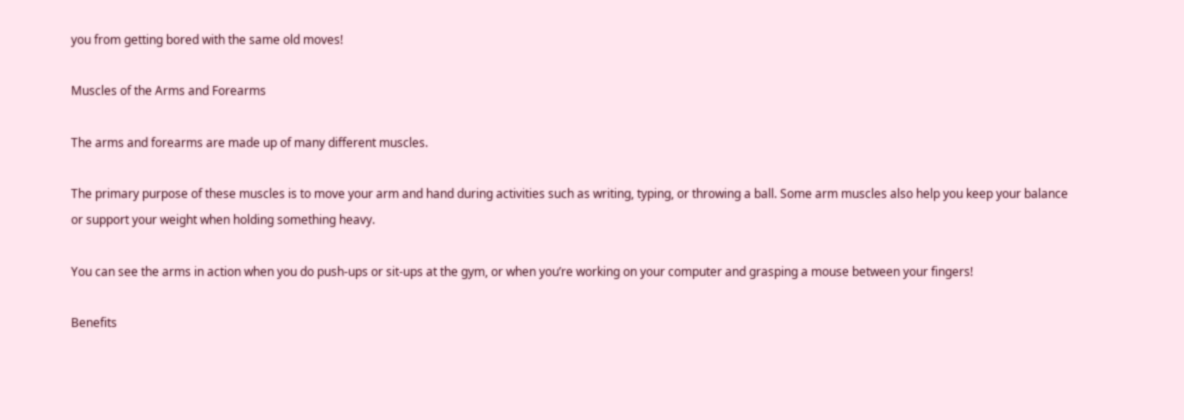you from getting bored with the same old moves!

Muscles of the Arms and Forearms

The arms and forearms are made up of many different muscles.

The primary purpose of these muscles is to move your arm and hand during activities such as writing, typing, or throwing a ball. Some arm muscles also help you keep your balance or support your weight when holding something heavy.

You can see the arms in action when you do push-ups or sit-ups at the gym, or when you’re working on your computer and grasping a mouse between your fingers!

Benefits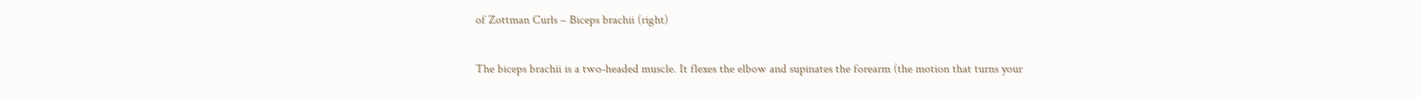of Zottman Curls – Biceps brachii (right)

The biceps brachii is a two-headed muscle. It flexes the elbow and supinates the forearm (the motion that turns your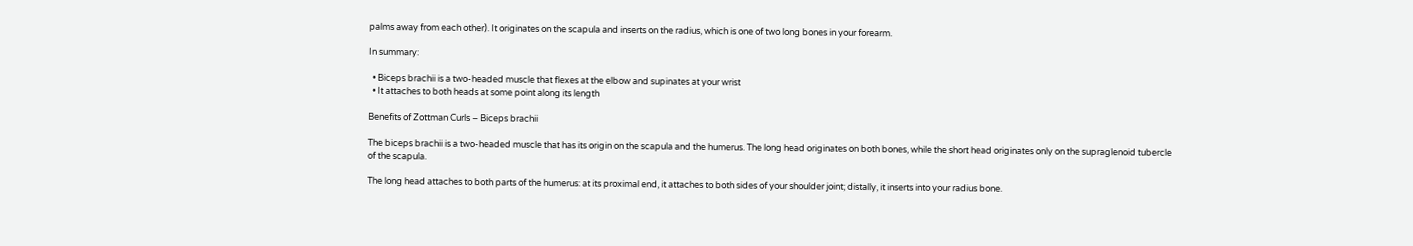palms away from each other). It originates on the scapula and inserts on the radius, which is one of two long bones in your forearm.

In summary:

  • Biceps brachii is a two-headed muscle that flexes at the elbow and supinates at your wrist
  • It attaches to both heads at some point along its length

Benefits of Zottman Curls – Biceps brachii

The biceps brachii is a two-headed muscle that has its origin on the scapula and the humerus. The long head originates on both bones, while the short head originates only on the supraglenoid tubercle of the scapula.

The long head attaches to both parts of the humerus: at its proximal end, it attaches to both sides of your shoulder joint; distally, it inserts into your radius bone.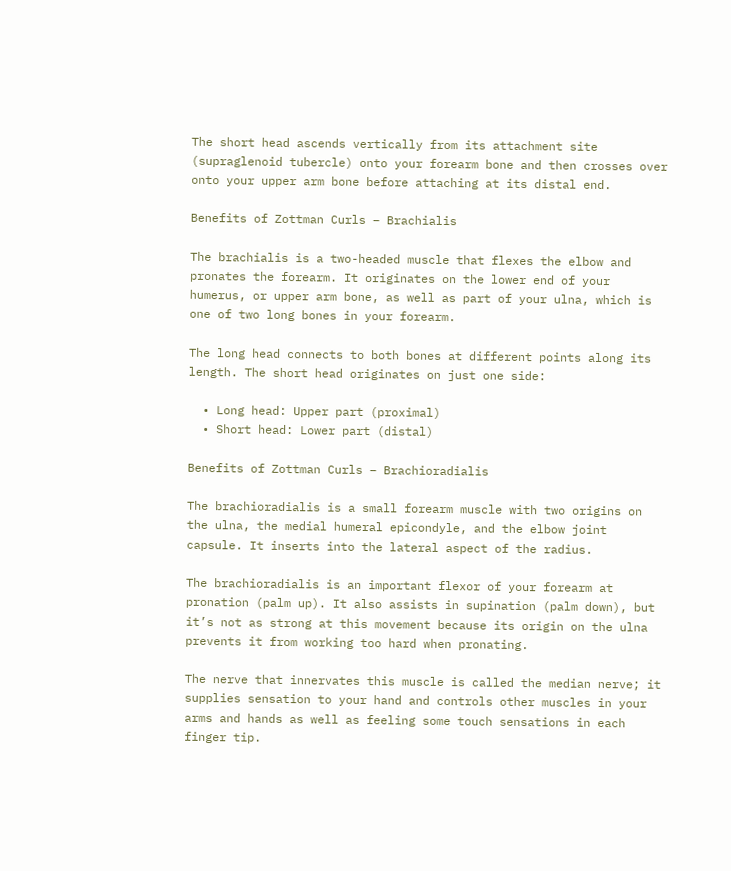The short head ascends vertically from its attachment site (supraglenoid tubercle) onto your forearm bone and then crosses over onto your upper arm bone before attaching at its distal end.

Benefits of Zottman Curls – Brachialis

The brachialis is a two-headed muscle that flexes the elbow and pronates the forearm. It originates on the lower end of your humerus, or upper arm bone, as well as part of your ulna, which is one of two long bones in your forearm.

The long head connects to both bones at different points along its length. The short head originates on just one side:

  • Long head: Upper part (proximal)
  • Short head: Lower part (distal)

Benefits of Zottman Curls – Brachioradialis

The brachioradialis is a small forearm muscle with two origins on the ulna, the medial humeral epicondyle, and the elbow joint capsule. It inserts into the lateral aspect of the radius.

The brachioradialis is an important flexor of your forearm at pronation (palm up). It also assists in supination (palm down), but it’s not as strong at this movement because its origin on the ulna prevents it from working too hard when pronating.

The nerve that innervates this muscle is called the median nerve; it supplies sensation to your hand and controls other muscles in your arms and hands as well as feeling some touch sensations in each finger tip.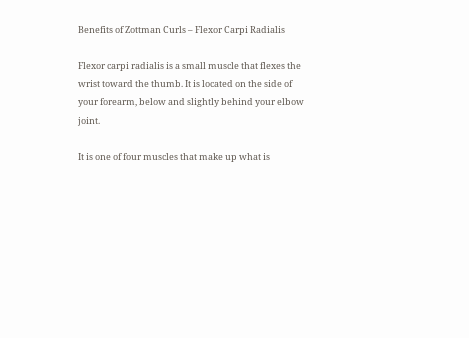Benefits of Zottman Curls – Flexor Carpi Radialis

Flexor carpi radialis is a small muscle that flexes the wrist toward the thumb. It is located on the side of your forearm, below and slightly behind your elbow joint.

It is one of four muscles that make up what is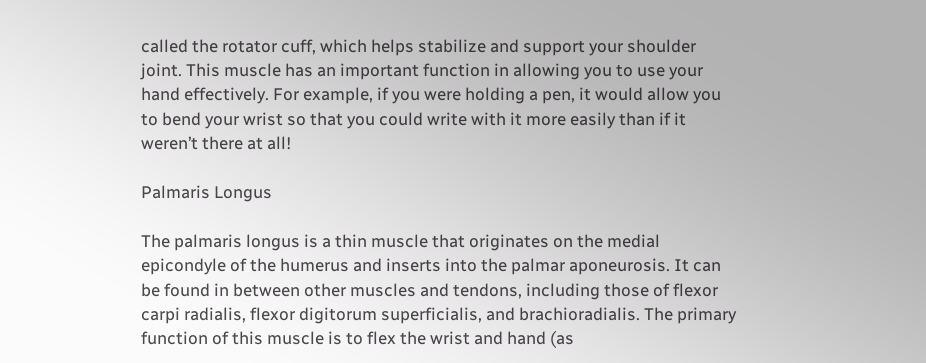called the rotator cuff, which helps stabilize and support your shoulder joint. This muscle has an important function in allowing you to use your hand effectively. For example, if you were holding a pen, it would allow you to bend your wrist so that you could write with it more easily than if it weren’t there at all!

Palmaris Longus

The palmaris longus is a thin muscle that originates on the medial epicondyle of the humerus and inserts into the palmar aponeurosis. It can be found in between other muscles and tendons, including those of flexor carpi radialis, flexor digitorum superficialis, and brachioradialis. The primary function of this muscle is to flex the wrist and hand (as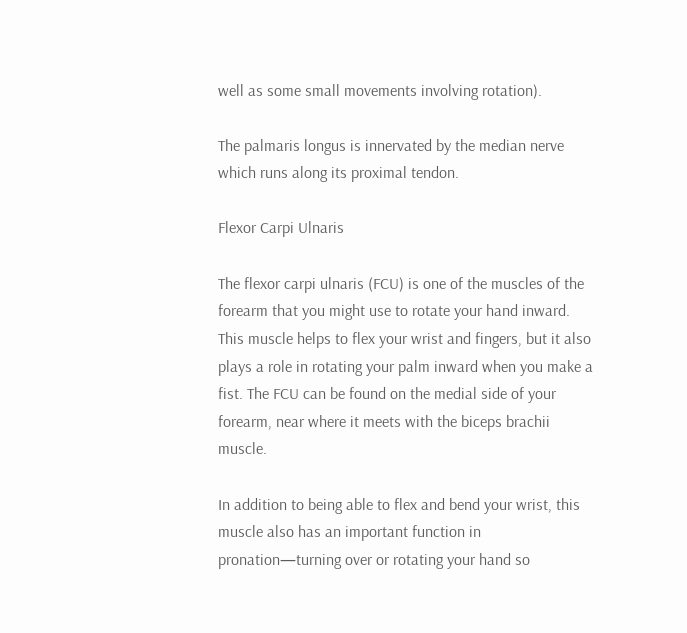well as some small movements involving rotation).

The palmaris longus is innervated by the median nerve which runs along its proximal tendon.

Flexor Carpi Ulnaris

The flexor carpi ulnaris (FCU) is one of the muscles of the forearm that you might use to rotate your hand inward. This muscle helps to flex your wrist and fingers, but it also plays a role in rotating your palm inward when you make a fist. The FCU can be found on the medial side of your forearm, near where it meets with the biceps brachii muscle.

In addition to being able to flex and bend your wrist, this muscle also has an important function in pronation—turning over or rotating your hand so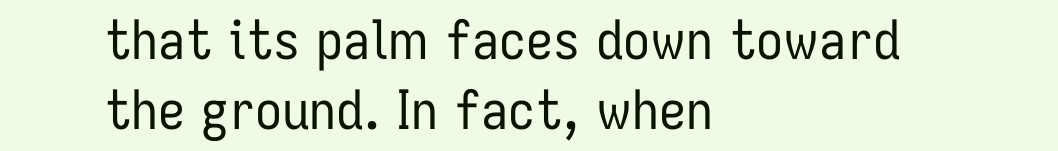that its palm faces down toward the ground. In fact, when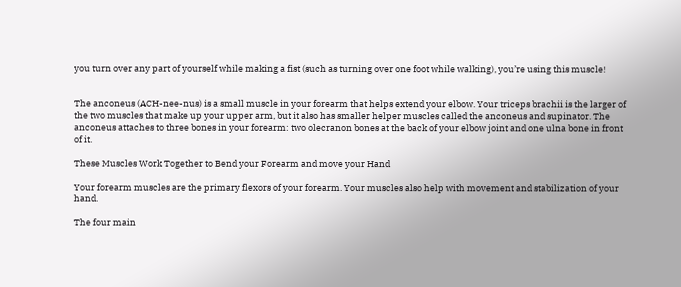you turn over any part of yourself while making a fist (such as turning over one foot while walking), you’re using this muscle!


The anconeus (ACH-nee-nus) is a small muscle in your forearm that helps extend your elbow. Your triceps brachii is the larger of the two muscles that make up your upper arm, but it also has smaller helper muscles called the anconeus and supinator. The anconeus attaches to three bones in your forearm: two olecranon bones at the back of your elbow joint and one ulna bone in front of it.

These Muscles Work Together to Bend your Forearm and move your Hand

Your forearm muscles are the primary flexors of your forearm. Your muscles also help with movement and stabilization of your hand.

The four main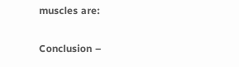muscles are:

Conclusion –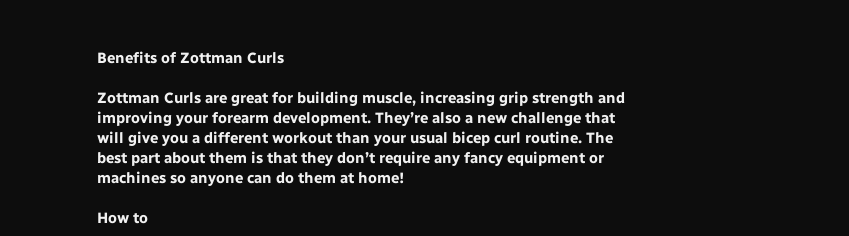Benefits of Zottman Curls

Zottman Curls are great for building muscle, increasing grip strength and improving your forearm development. They’re also a new challenge that will give you a different workout than your usual bicep curl routine. The best part about them is that they don’t require any fancy equipment or machines so anyone can do them at home!

How to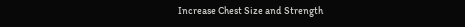Increase Chest Size and Strength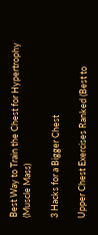Best Way to Train the Chest for Hypertrophy (Muscle Mass)

3 Hacks for a Bigger Chest

Upper Chest Exercises Ranked (Best to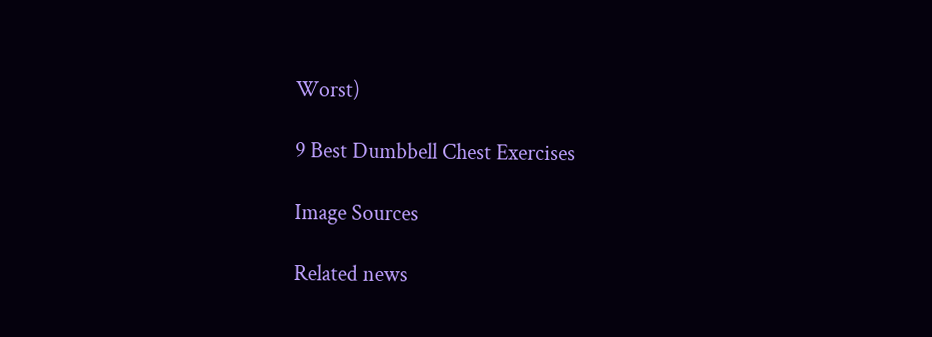Worst)

9 Best Dumbbell Chest Exercises

Image Sources

Related news